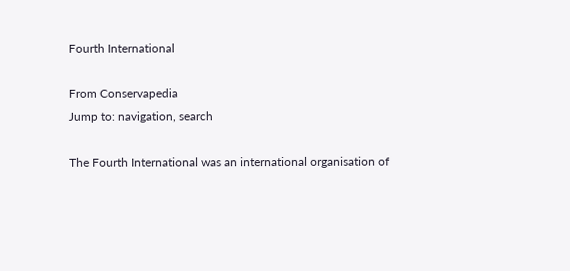Fourth International

From Conservapedia
Jump to: navigation, search

The Fourth International was an international organisation of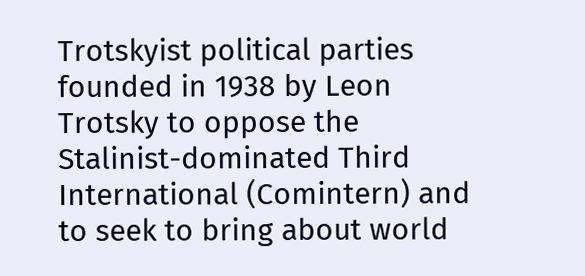Trotskyist political parties founded in 1938 by Leon Trotsky to oppose the Stalinist-dominated Third International (Comintern) and to seek to bring about world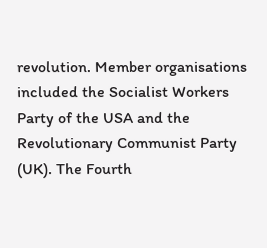revolution. Member organisations included the Socialist Workers Party of the USA and the Revolutionary Communist Party (UK). The Fourth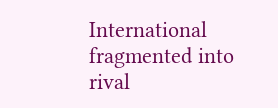International fragmented into rival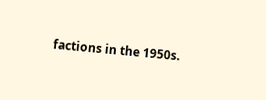factions in the 1950s.